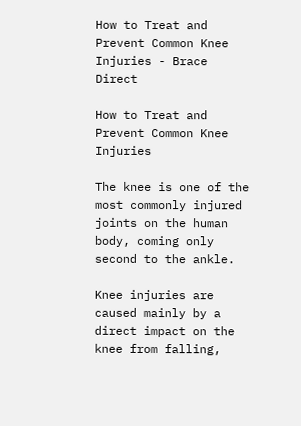How to Treat and Prevent Common Knee Injuries - Brace Direct

How to Treat and Prevent Common Knee Injuries

The knee is one of the most commonly injured joints on the human body, coming only second to the ankle.

Knee injuries are caused mainly by a direct impact on the knee from falling,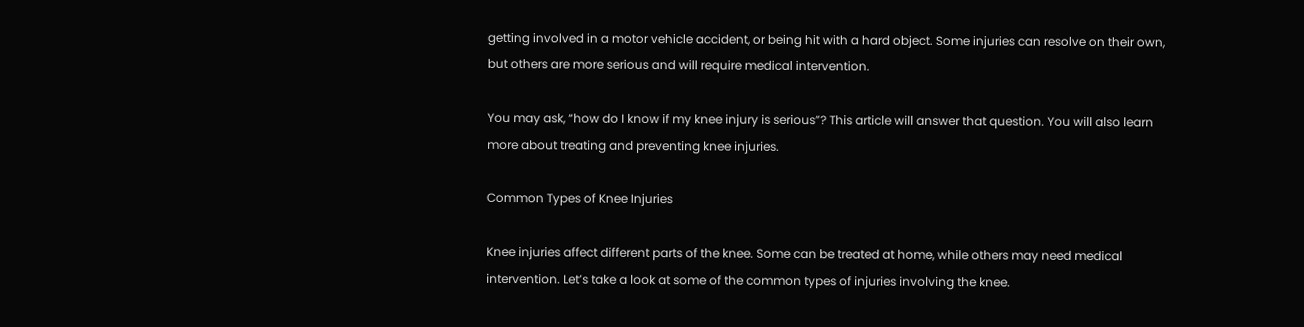getting involved in a motor vehicle accident, or being hit with a hard object. Some injuries can resolve on their own, but others are more serious and will require medical intervention.

You may ask, “how do I know if my knee injury is serious”? This article will answer that question. You will also learn more about treating and preventing knee injuries.

Common Types of Knee Injuries

Knee injuries affect different parts of the knee. Some can be treated at home, while others may need medical intervention. Let’s take a look at some of the common types of injuries involving the knee.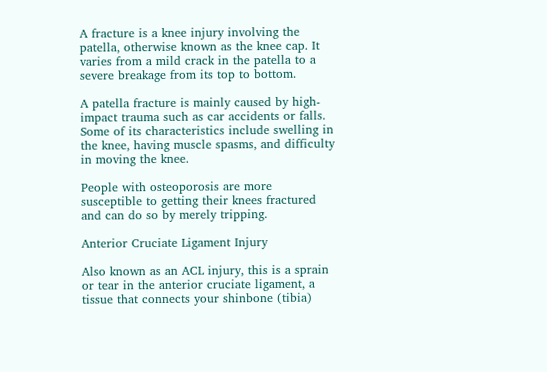A fracture is a knee injury involving the patella, otherwise known as the knee cap. It varies from a mild crack in the patella to a severe breakage from its top to bottom.

A patella fracture is mainly caused by high-impact trauma such as car accidents or falls. Some of its characteristics include swelling in the knee, having muscle spasms, and difficulty in moving the knee.

People with osteoporosis are more susceptible to getting their knees fractured and can do so by merely tripping.

Anterior Cruciate Ligament Injury

Also known as an ACL injury, this is a sprain or tear in the anterior cruciate ligament, a tissue that connects your shinbone (tibia)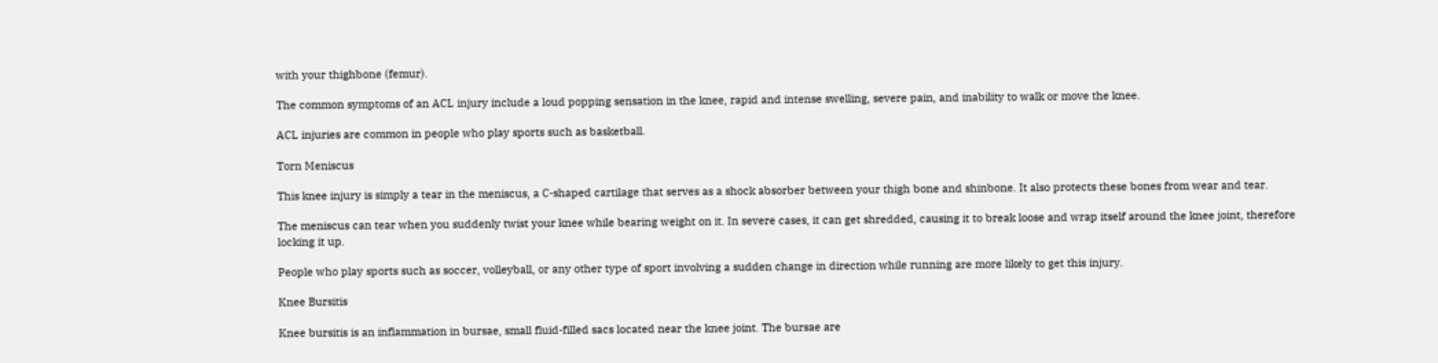with your thighbone (femur).

The common symptoms of an ACL injury include a loud popping sensation in the knee, rapid and intense swelling, severe pain, and inability to walk or move the knee.

ACL injuries are common in people who play sports such as basketball.

Torn Meniscus

This knee injury is simply a tear in the meniscus, a C-shaped cartilage that serves as a shock absorber between your thigh bone and shinbone. It also protects these bones from wear and tear.

The meniscus can tear when you suddenly twist your knee while bearing weight on it. In severe cases, it can get shredded, causing it to break loose and wrap itself around the knee joint, therefore locking it up.

People who play sports such as soccer, volleyball, or any other type of sport involving a sudden change in direction while running are more likely to get this injury.

Knee Bursitis

Knee bursitis is an inflammation in bursae, small fluid-filled sacs located near the knee joint. The bursae are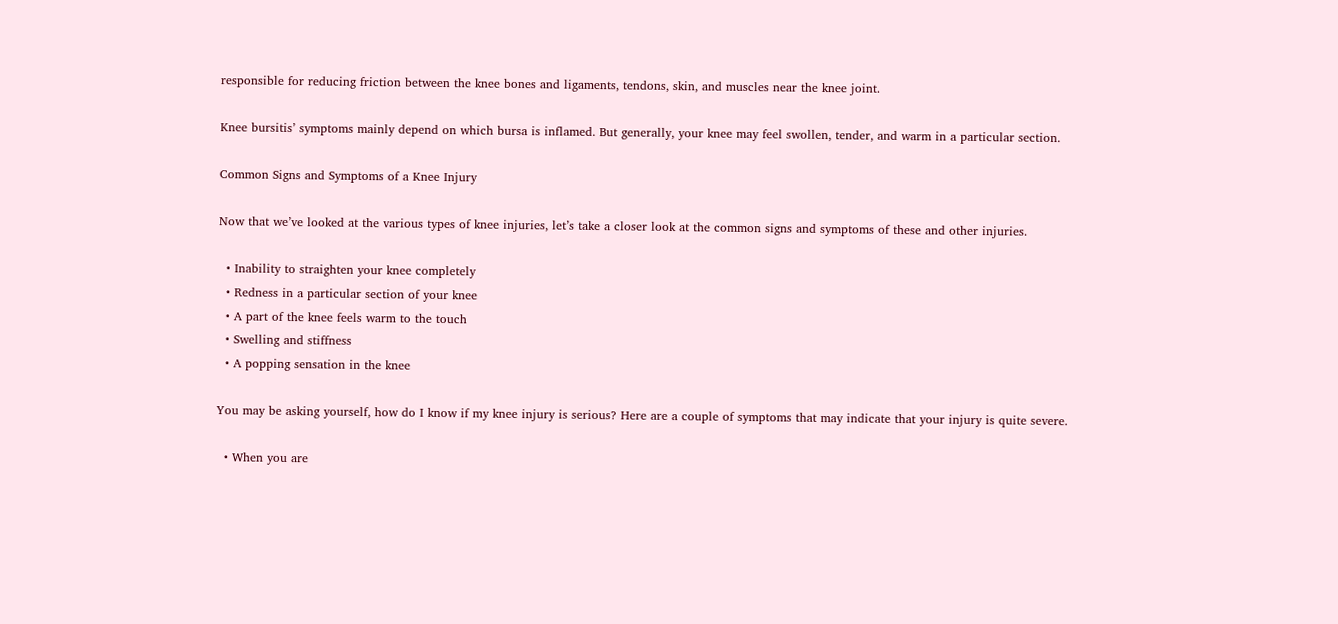responsible for reducing friction between the knee bones and ligaments, tendons, skin, and muscles near the knee joint.

Knee bursitis’ symptoms mainly depend on which bursa is inflamed. But generally, your knee may feel swollen, tender, and warm in a particular section.

Common Signs and Symptoms of a Knee Injury

Now that we’ve looked at the various types of knee injuries, let’s take a closer look at the common signs and symptoms of these and other injuries.

  • Inability to straighten your knee completely
  • Redness in a particular section of your knee
  • A part of the knee feels warm to the touch
  • Swelling and stiffness
  • A popping sensation in the knee

You may be asking yourself, how do I know if my knee injury is serious? Here are a couple of symptoms that may indicate that your injury is quite severe.

  • When you are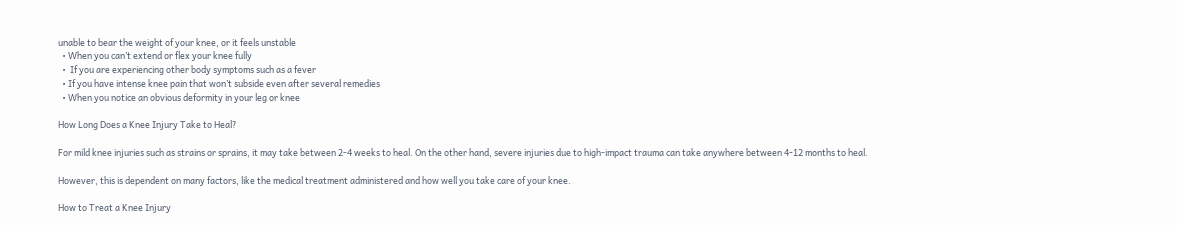unable to bear the weight of your knee, or it feels unstable
  • When you can’t extend or flex your knee fully
  •  If you are experiencing other body symptoms such as a fever
  • If you have intense knee pain that won’t subside even after several remedies
  • When you notice an obvious deformity in your leg or knee

How Long Does a Knee Injury Take to Heal?

For mild knee injuries such as strains or sprains, it may take between 2-4 weeks to heal. On the other hand, severe injuries due to high-impact trauma can take anywhere between 4-12 months to heal.

However, this is dependent on many factors, like the medical treatment administered and how well you take care of your knee.

How to Treat a Knee Injury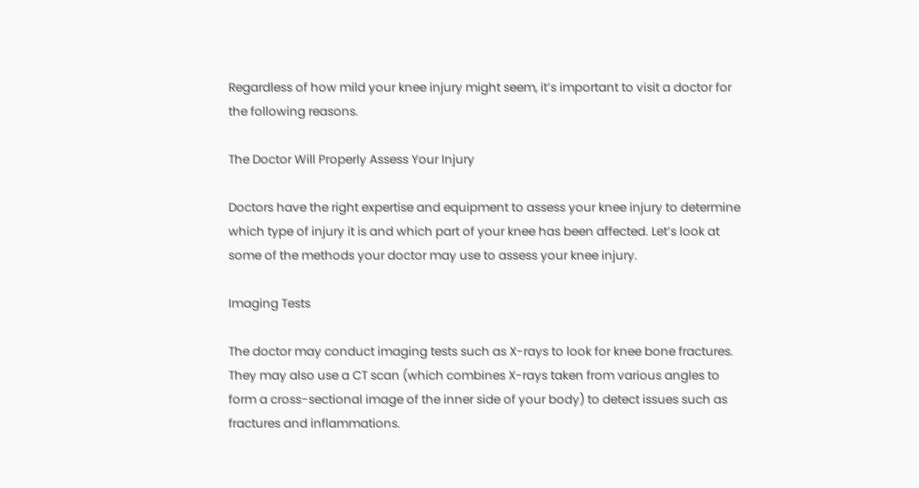Regardless of how mild your knee injury might seem, it’s important to visit a doctor for the following reasons.

The Doctor Will Properly Assess Your Injury

Doctors have the right expertise and equipment to assess your knee injury to determine which type of injury it is and which part of your knee has been affected. Let’s look at some of the methods your doctor may use to assess your knee injury.

Imaging Tests

The doctor may conduct imaging tests such as X-rays to look for knee bone fractures. They may also use a CT scan (which combines X-rays taken from various angles to form a cross-sectional image of the inner side of your body) to detect issues such as fractures and inflammations.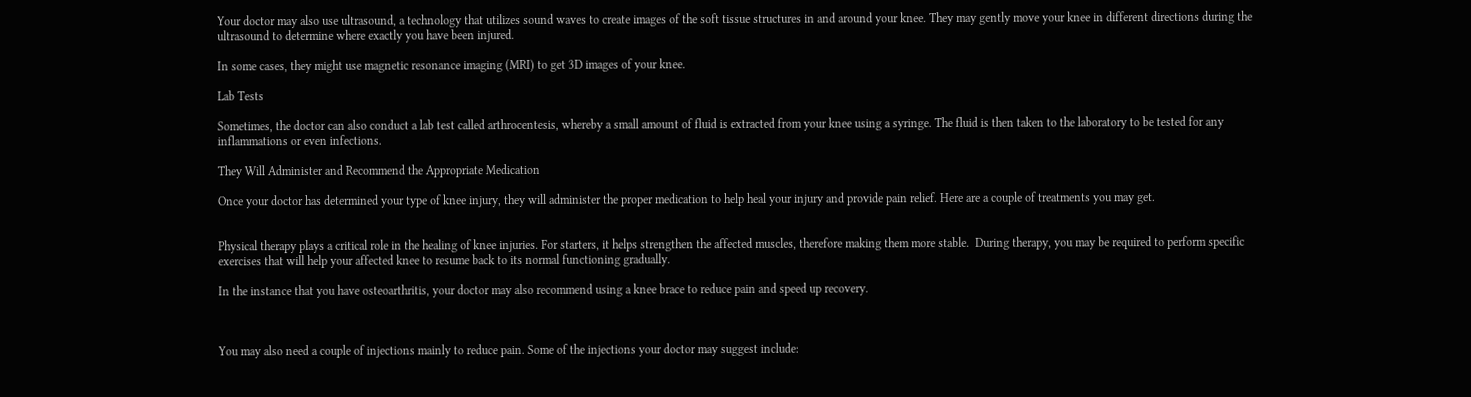Your doctor may also use ultrasound, a technology that utilizes sound waves to create images of the soft tissue structures in and around your knee. They may gently move your knee in different directions during the ultrasound to determine where exactly you have been injured.

In some cases, they might use magnetic resonance imaging (MRI) to get 3D images of your knee.

Lab Tests

Sometimes, the doctor can also conduct a lab test called arthrocentesis, whereby a small amount of fluid is extracted from your knee using a syringe. The fluid is then taken to the laboratory to be tested for any inflammations or even infections.

They Will Administer and Recommend the Appropriate Medication

Once your doctor has determined your type of knee injury, they will administer the proper medication to help heal your injury and provide pain relief. Here are a couple of treatments you may get.


Physical therapy plays a critical role in the healing of knee injuries. For starters, it helps strengthen the affected muscles, therefore making them more stable.  During therapy, you may be required to perform specific exercises that will help your affected knee to resume back to its normal functioning gradually.

In the instance that you have osteoarthritis, your doctor may also recommend using a knee brace to reduce pain and speed up recovery.



You may also need a couple of injections mainly to reduce pain. Some of the injections your doctor may suggest include: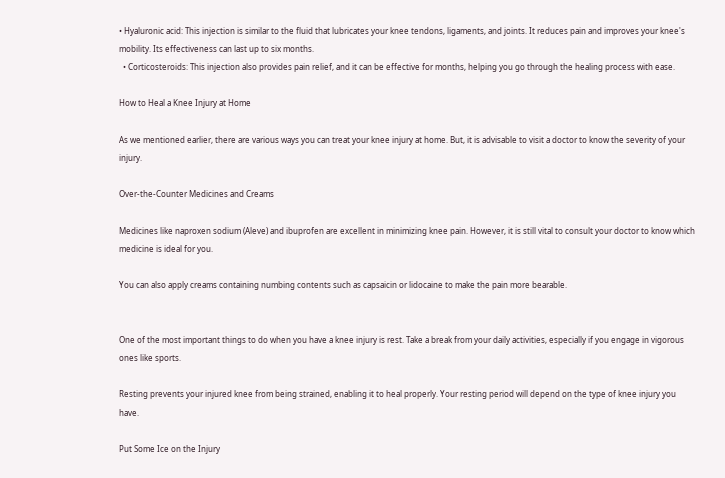• Hyaluronic acid: This injection is similar to the fluid that lubricates your knee tendons, ligaments, and joints. It reduces pain and improves your knee's mobility. Its effectiveness can last up to six months.
  • Corticosteroids: This injection also provides pain relief, and it can be effective for months, helping you go through the healing process with ease.

How to Heal a Knee Injury at Home

As we mentioned earlier, there are various ways you can treat your knee injury at home. But, it is advisable to visit a doctor to know the severity of your injury.

Over-the-Counter Medicines and Creams

Medicines like naproxen sodium (Aleve) and ibuprofen are excellent in minimizing knee pain. However, it is still vital to consult your doctor to know which medicine is ideal for you.

You can also apply creams containing numbing contents such as capsaicin or lidocaine to make the pain more bearable.


One of the most important things to do when you have a knee injury is rest. Take a break from your daily activities, especially if you engage in vigorous ones like sports.

Resting prevents your injured knee from being strained, enabling it to heal properly. Your resting period will depend on the type of knee injury you have.

Put Some Ice on the Injury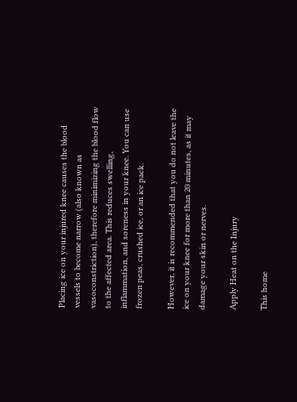Placing ice on your injured knee causes the blood vessels to become narrow (also known as vasoconstriction), therefore minimizing the blood flow to the affected area. This reduces swelling, inflammation, and soreness in your knee. You can use frozen peas, crushed ice, or an ice pack.

However, it is recommended that you do not leave the ice on your knee for more than 20 minutes, as it may damage your skin or nerves.

Apply Heat on the Injury

This home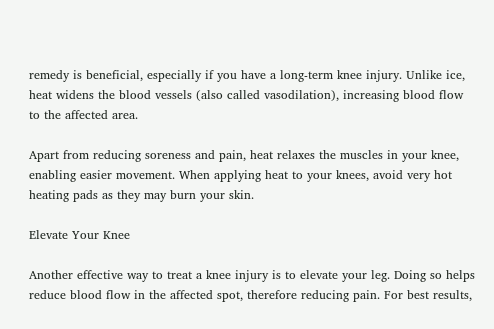remedy is beneficial, especially if you have a long-term knee injury. Unlike ice, heat widens the blood vessels (also called vasodilation), increasing blood flow to the affected area.

Apart from reducing soreness and pain, heat relaxes the muscles in your knee, enabling easier movement. When applying heat to your knees, avoid very hot heating pads as they may burn your skin.

Elevate Your Knee

Another effective way to treat a knee injury is to elevate your leg. Doing so helps reduce blood flow in the affected spot, therefore reducing pain. For best results,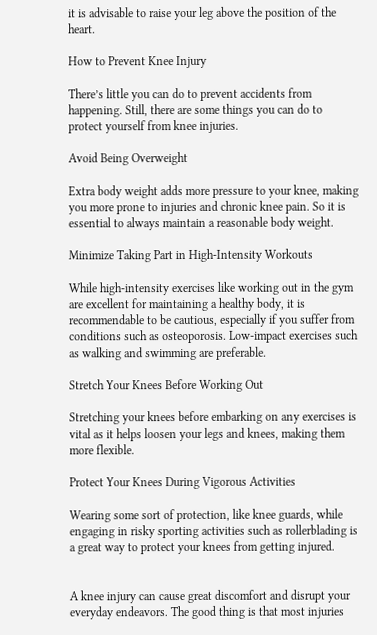it is advisable to raise your leg above the position of the heart.

How to Prevent Knee Injury

There’s little you can do to prevent accidents from happening. Still, there are some things you can do to protect yourself from knee injuries.

Avoid Being Overweight

Extra body weight adds more pressure to your knee, making you more prone to injuries and chronic knee pain. So it is essential to always maintain a reasonable body weight.

Minimize Taking Part in High-Intensity Workouts

While high-intensity exercises like working out in the gym are excellent for maintaining a healthy body, it is recommendable to be cautious, especially if you suffer from conditions such as osteoporosis. Low-impact exercises such as walking and swimming are preferable.

Stretch Your Knees Before Working Out

Stretching your knees before embarking on any exercises is vital as it helps loosen your legs and knees, making them more flexible.

Protect Your Knees During Vigorous Activities

Wearing some sort of protection, like knee guards, while engaging in risky sporting activities such as rollerblading is a great way to protect your knees from getting injured.


A knee injury can cause great discomfort and disrupt your everyday endeavors. The good thing is that most injuries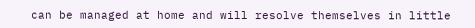can be managed at home and will resolve themselves in little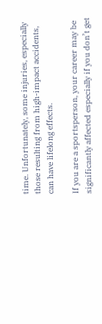time. Unfortunately, some injuries, especially those resulting from high-impact accidents, can have lifelong effects.

If you are a sportsperson, your career may be significantly affected especially if you don’t get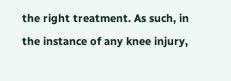the right treatment. As such, in the instance of any knee injury,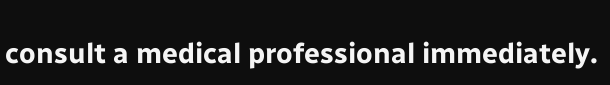consult a medical professional immediately.